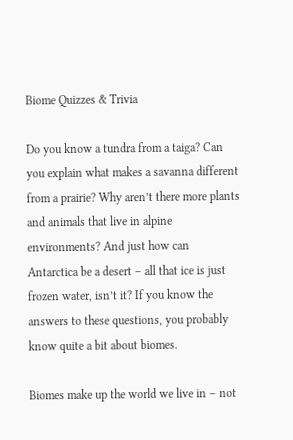Biome Quizzes & Trivia

Do you know a tundra from a taiga? Can you explain what makes a savanna different from a prairie? Why aren’t there more plants and animals that live in alpine environments? And just how can Antarctica be a desert – all that ice is just frozen water, isn’t it? If you know the answers to these questions, you probably know quite a bit about biomes.

Biomes make up the world we live in – not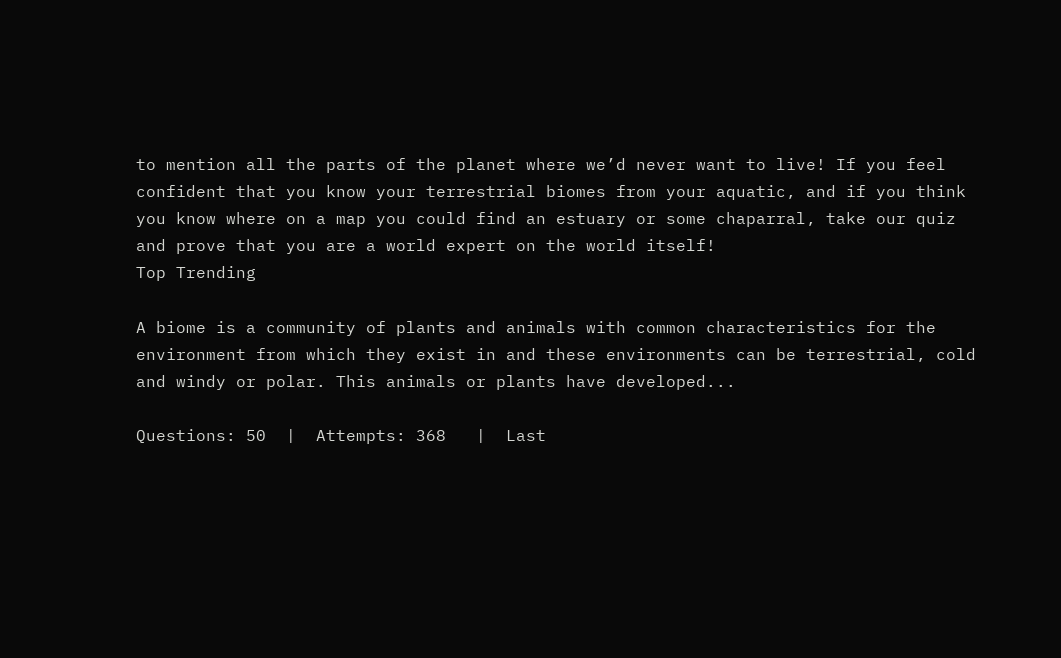to mention all the parts of the planet where we’d never want to live! If you feel confident that you know your terrestrial biomes from your aquatic, and if you think you know where on a map you could find an estuary or some chaparral, take our quiz and prove that you are a world expert on the world itself!
Top Trending

A biome is a community of plants and animals with common characteristics for the environment from which they exist in and these environments can be terrestrial, cold and windy or polar. This animals or plants have developed...

Questions: 50  |  Attempts: 368   |  Last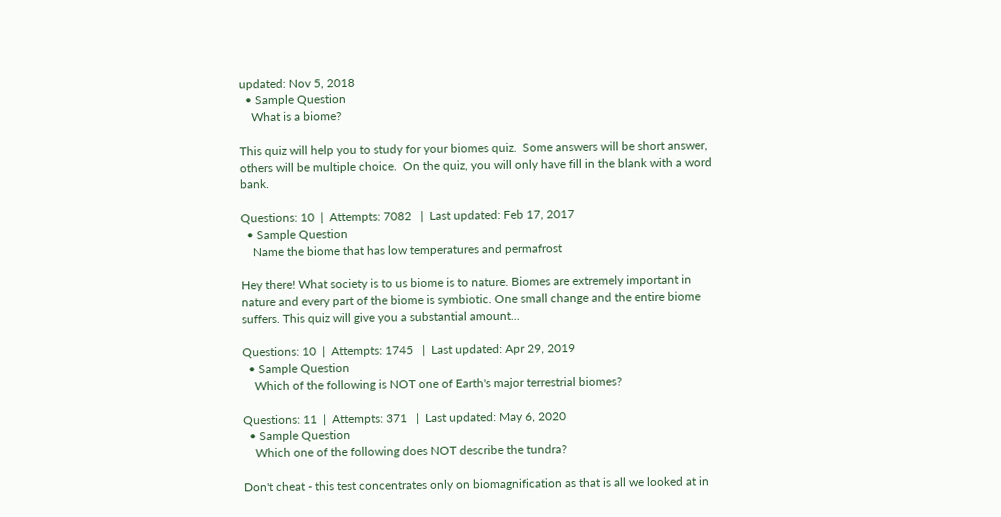updated: Nov 5, 2018
  • Sample Question
    What is a biome?

This quiz will help you to study for your biomes quiz.  Some answers will be short answer, others will be multiple choice.  On the quiz, you will only have fill in the blank with a word bank.

Questions: 10  |  Attempts: 7082   |  Last updated: Feb 17, 2017
  • Sample Question
    Name the biome that has low temperatures and permafrost

Hey there! What society is to us biome is to nature. Biomes are extremely important in nature and every part of the biome is symbiotic. One small change and the entire biome suffers. This quiz will give you a substantial amount...

Questions: 10  |  Attempts: 1745   |  Last updated: Apr 29, 2019
  • Sample Question
    Which of the following is NOT one of Earth's major terrestrial biomes?

Questions: 11  |  Attempts: 371   |  Last updated: May 6, 2020
  • Sample Question
    Which one of the following does NOT describe the tundra?

Don't cheat - this test concentrates only on biomagnification as that is all we looked at in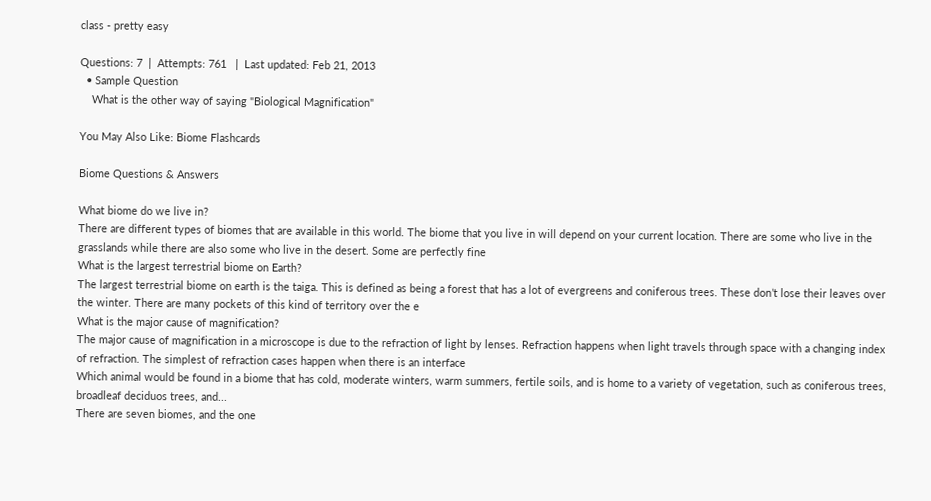class - pretty easy

Questions: 7  |  Attempts: 761   |  Last updated: Feb 21, 2013
  • Sample Question
    What is the other way of saying "Biological Magnification"

You May Also Like: Biome Flashcards

Biome Questions & Answers

What biome do we live in?
There are different types of biomes that are available in this world. The biome that you live in will depend on your current location. There are some who live in the grasslands while there are also some who live in the desert. Some are perfectly fine
What is the largest terrestrial biome on Earth?
The largest terrestrial biome on earth is the taiga. This is defined as being a forest that has a lot of evergreens and coniferous trees. These don’t lose their leaves over the winter. There are many pockets of this kind of territory over the e
What is the major cause of magnification?
The major cause of magnification in a microscope is due to the refraction of light by lenses. Refraction happens when light travels through space with a changing index of refraction. The simplest of refraction cases happen when there is an interface
Which animal would be found in a biome that has cold, moderate winters, warm summers, fertile soils, and is home to a variety of vegetation, such as coniferous trees, broadleaf deciduos trees, and...
There are seven biomes, and the one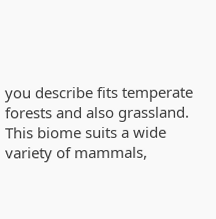you describe fits temperate forests and also grassland. This biome suits a wide variety of mammals,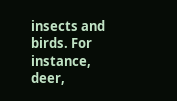insects and birds. For instance, deer,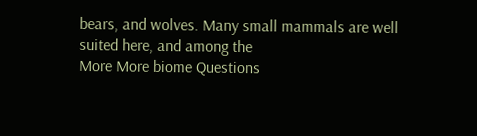bears, and wolves. Many small mammals are well suited here, and among the
More More biome Questions